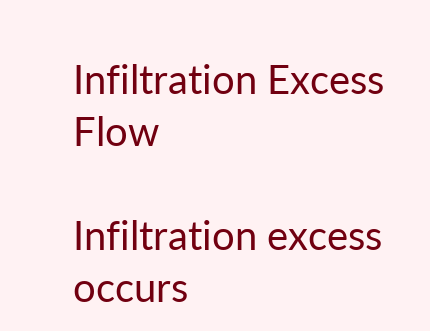Infiltration Excess Flow

Infiltration excess occurs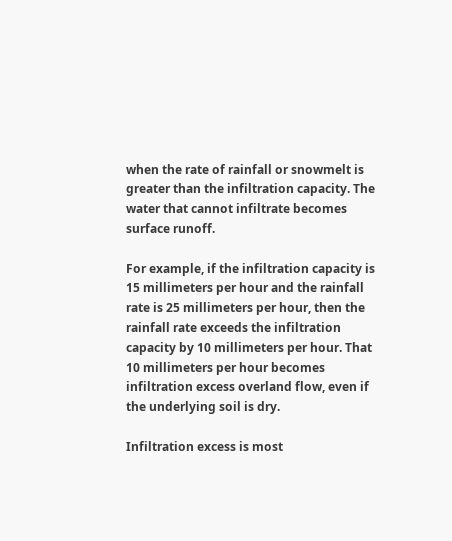when the rate of rainfall or snowmelt is greater than the infiltration capacity. The water that cannot infiltrate becomes surface runoff.

For example, if the infiltration capacity is 15 millimeters per hour and the rainfall rate is 25 millimeters per hour, then the rainfall rate exceeds the infiltration capacity by 10 millimeters per hour. That 10 millimeters per hour becomes infiltration excess overland flow, even if the underlying soil is dry.

Infiltration excess is most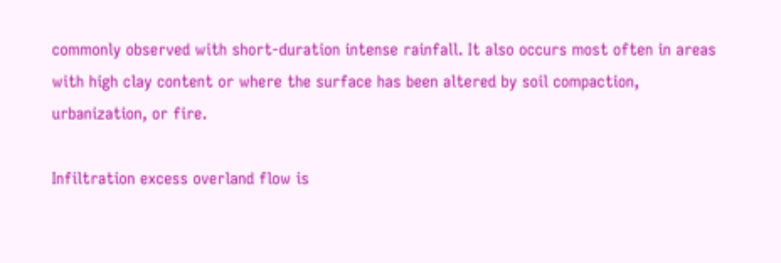commonly observed with short-duration intense rainfall. It also occurs most often in areas with high clay content or where the surface has been altered by soil compaction, urbanization, or fire.

Infiltration excess overland flow is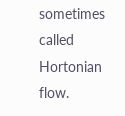sometimes called Hortonian flow.